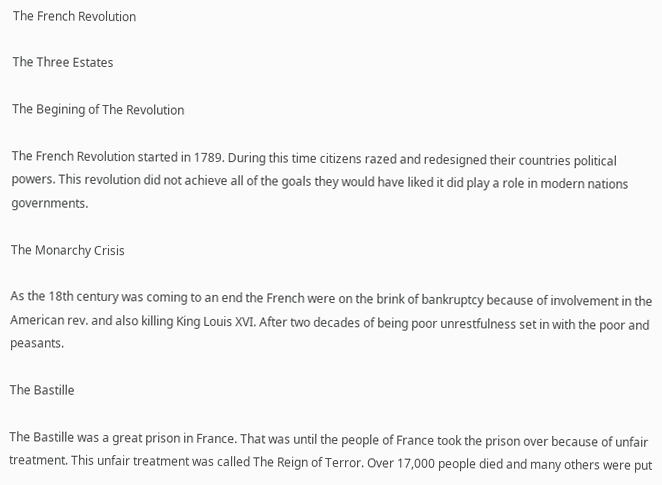The French Revolution

The Three Estates

The Begining of The Revolution

The French Revolution started in 1789. During this time citizens razed and redesigned their countries political powers. This revolution did not achieve all of the goals they would have liked it did play a role in modern nations governments.

The Monarchy Crisis

As the 18th century was coming to an end the French were on the brink of bankruptcy because of involvement in the American rev. and also killing King Louis XVI. After two decades of being poor unrestfulness set in with the poor and peasants.

The Bastille

The Bastille was a great prison in France. That was until the people of France took the prison over because of unfair treatment. This unfair treatment was called The Reign of Terror. Over 17,000 people died and many others were put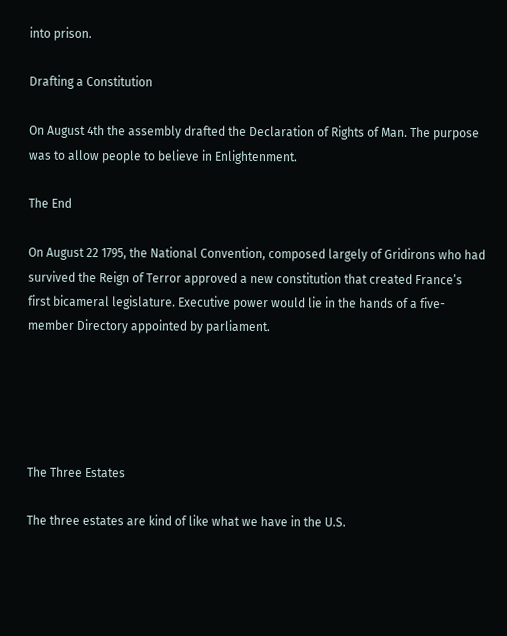into prison.

Drafting a Constitution

On August 4th the assembly drafted the Declaration of Rights of Man. The purpose was to allow people to believe in Enlightenment.

The End

On August 22 1795, the National Convention, composed largely of Gridirons who had survived the Reign of Terror approved a new constitution that created France’s first bicameral legislature. Executive power would lie in the hands of a five-member Directory appointed by parliament.





The Three Estates

The three estates are kind of like what we have in the U.S.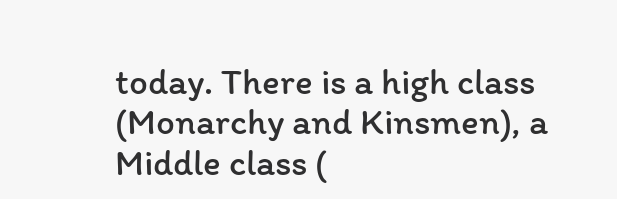today. There is a high class (Monarchy and Kinsmen), a Middle class (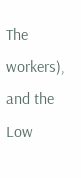The workers), and the Low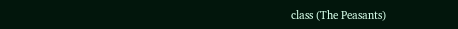class (The Peasants)